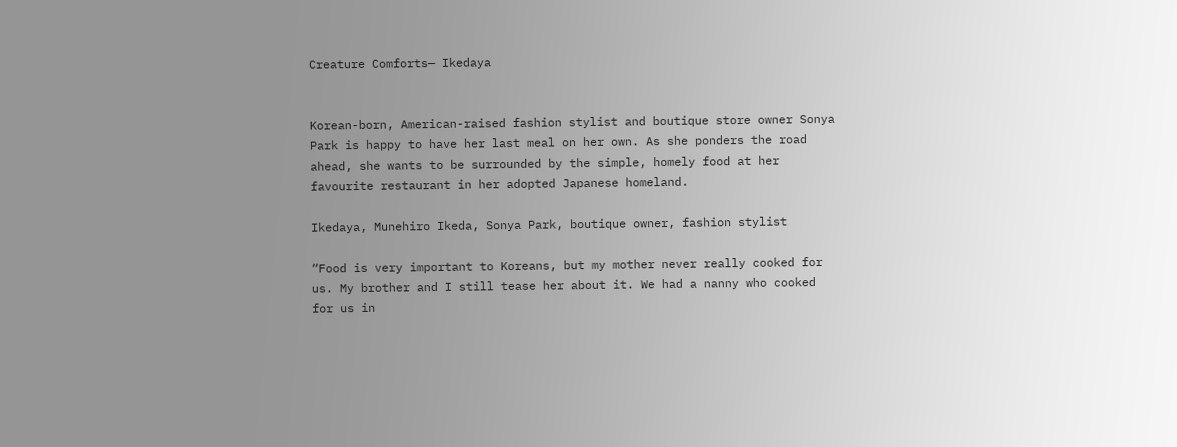Creature Comforts— Ikedaya


Korean-born, American-raised fashion stylist and boutique store owner Sonya Park is happy to have her last meal on her own. As she ponders the road ahead, she wants to be surrounded by the simple, homely food at her favourite restaurant in her adopted Japanese homeland.

Ikedaya, Munehiro Ikeda, Sonya Park, boutique owner, fashion stylist

“Food is very important to Koreans, but my mother never really cooked for us. My brother and I still tease her about it. We had a nanny who cooked for us in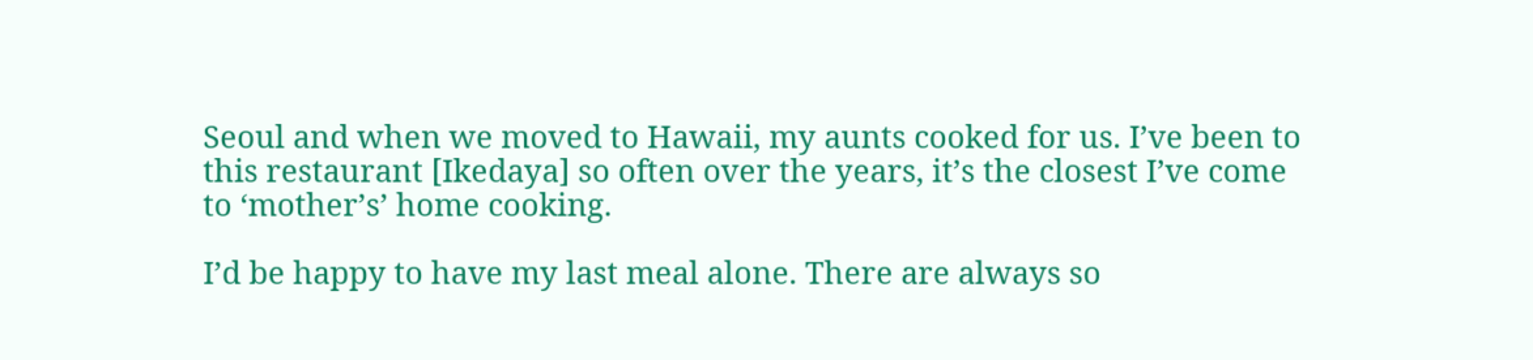Seoul and when we moved to Hawaii, my aunts cooked for us. I’ve been to this restaurant [Ikedaya] so often over the years, it’s the closest I’ve come to ‘mother’s’ home cooking.

I’d be happy to have my last meal alone. There are always so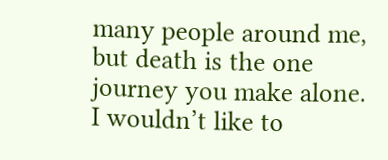many people around me, but death is the one journey you make alone. I wouldn’t like to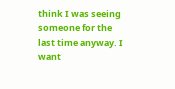think I was seeing someone for the last time anyway. I want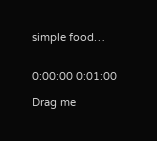simple food…


0:00:00 0:01:00

Drag me